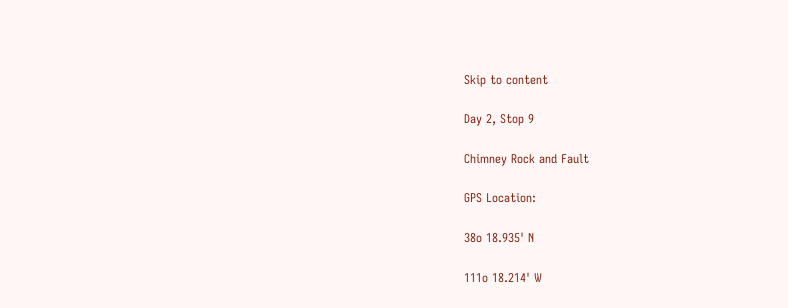Skip to content

Day 2, Stop 9

Chimney Rock and Fault

GPS Location:

38o 18.935' N

111o 18.214' W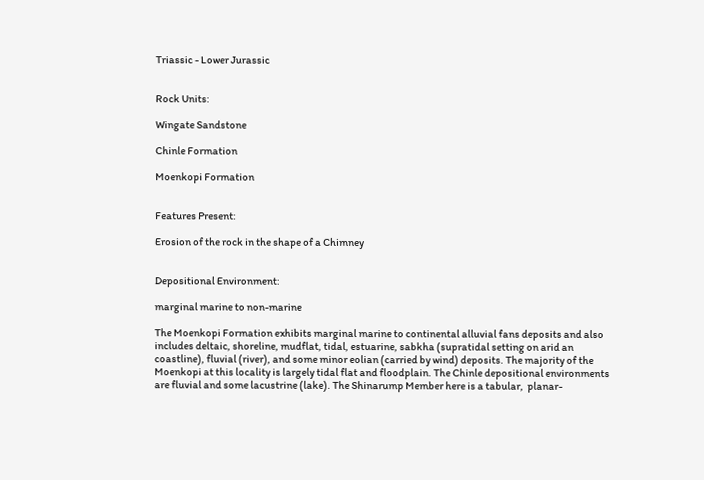Triassic - Lower Jurassic


Rock Units:

Wingate Sandstone

Chinle Formation

Moenkopi Formation


Features Present:

Erosion of the rock in the shape of a Chimney


Depositional Environment:

marginal marine to non-marine

The Moenkopi Formation exhibits marginal marine to continental alluvial fans deposits and also includes deltaic, shoreline, mudflat, tidal, estuarine, sabkha (supratidal setting on arid an coastline), fluvial (river), and some minor eolian (carried by wind) deposits. The majority of the Moenkopi at this locality is largely tidal flat and floodplain. The Chinle depositional environments are fluvial and some lacustrine (lake). The Shinarump Member here is a tabular,  planar-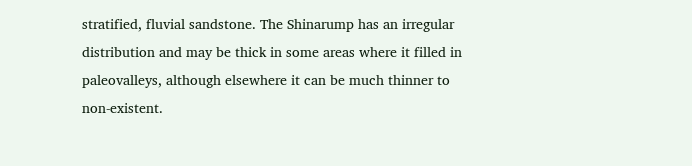stratified, fluvial sandstone. The Shinarump has an irregular distribution and may be thick in some areas where it filled in paleovalleys, although elsewhere it can be much thinner to non-existent.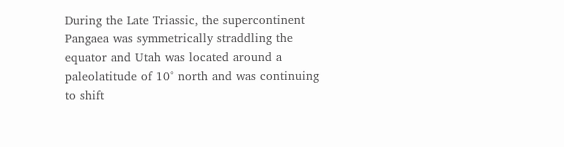During the Late Triassic, the supercontinent Pangaea was symmetrically straddling the equator and Utah was located around a paleolatitude of 10° north and was continuing to shift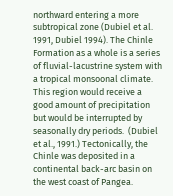northward entering a more subtropical zone (Dubiel et al. 1991, Dubiel 1994). The Chinle Formation as a whole is a series of fluvial-lacustrine system with a tropical monsoonal climate. This region would receive a good amount of precipitation but would be interrupted by seasonally dry periods.  (Dubiel et al., 1991.) Tectonically, the Chinle was deposited in a continental back-arc basin on the west coast of Pangea.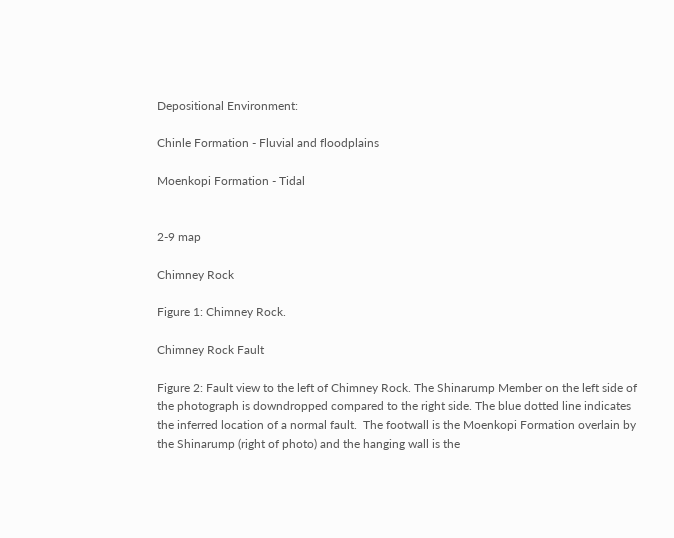Depositional Environment:

Chinle Formation - Fluvial and floodplains

Moenkopi Formation - Tidal


2-9 map

Chimney Rock

Figure 1: Chimney Rock.

Chimney Rock Fault

Figure 2: Fault view to the left of Chimney Rock. The Shinarump Member on the left side of the photograph is downdropped compared to the right side. The blue dotted line indicates the inferred location of a normal fault.  The footwall is the Moenkopi Formation overlain by the Shinarump (right of photo) and the hanging wall is the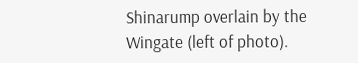Shinarump overlain by the Wingate (left of photo).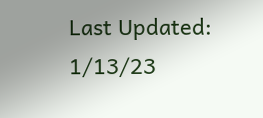Last Updated: 1/13/23